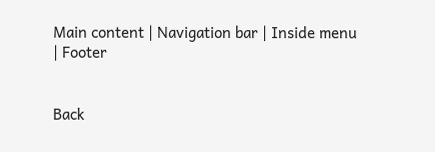Main content | Navigation bar | Inside menu | Footer


Back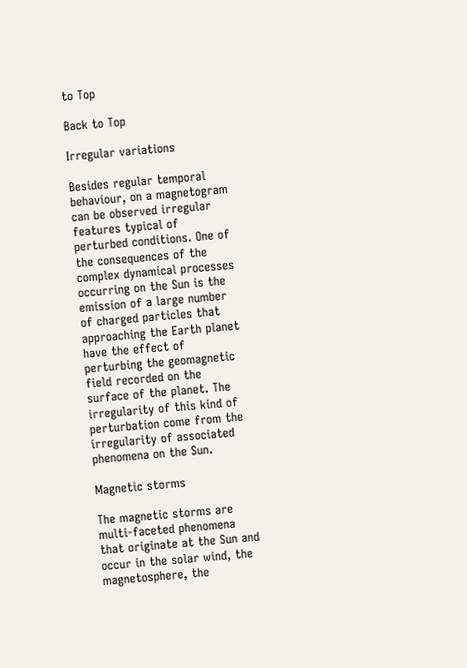to Top

Back to Top

Irregular variations

Besides regular temporal behaviour, on a magnetogram can be observed irregular features typical of perturbed conditions. One of the consequences of the complex dynamical processes occurring on the Sun is the emission of a large number of charged particles that approaching the Earth planet have the effect of perturbing the geomagnetic field recorded on the surface of the planet. The irregularity of this kind of perturbation come from the irregularity of associated phenomena on the Sun.

Magnetic storms

The magnetic storms are multi-faceted phenomena that originate at the Sun and occur in the solar wind, the magnetosphere, the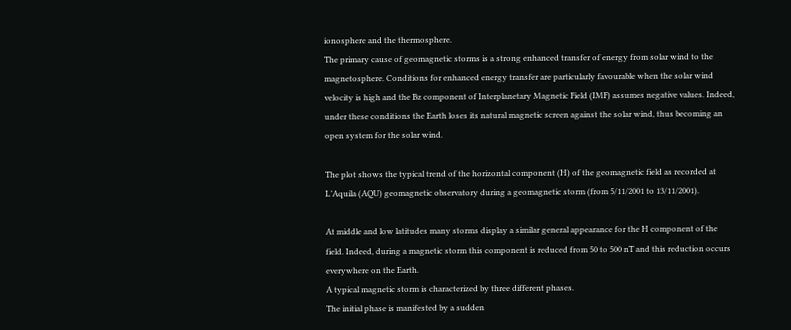ionosphere and the thermosphere.
The primary cause of geomagnetic storms is a strong enhanced transfer of energy from solar wind to the magnetosphere. Conditions for enhanced energy transfer are particularly favourable when the solar wind velocity is high and the Bz component of Interplanetary Magnetic Field (IMF) assumes negative values. Indeed, under these conditions the Earth loses its natural magnetic screen against the solar wind, thus becoming an open system for the solar wind.

The plot shows the typical trend of the horizontal component (H) of the geomagnetic field as recorded at L’Aquila (AQU) geomagnetic observatory during a geomagnetic storm (from 5/11/2001 to 13/11/2001).

At middle and low latitudes many storms display a similar general appearance for the H component of the field. Indeed, during a magnetic storm this component is reduced from 50 to 500 nT and this reduction occurs everywhere on the Earth.
A typical magnetic storm is characterized by three different phases.
The initial phase is manifested by a sudden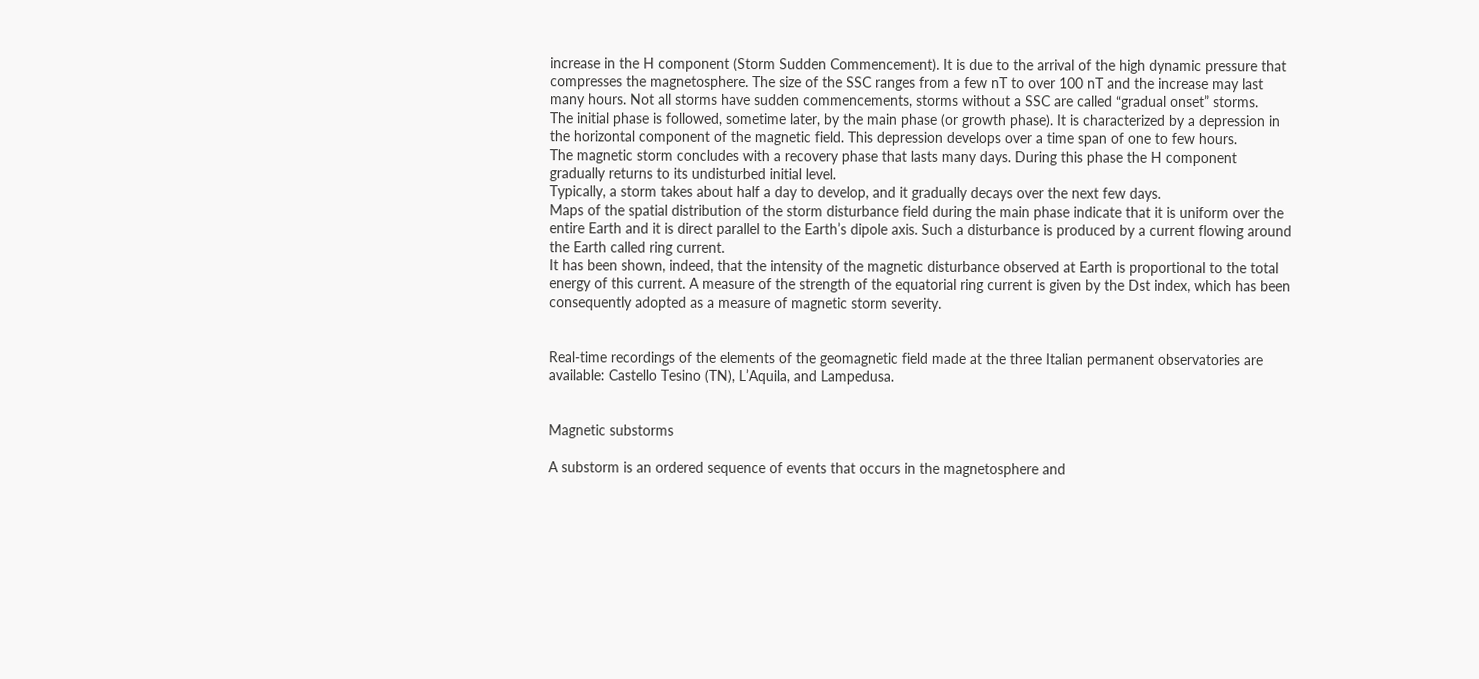increase in the H component (Storm Sudden Commencement). It is due to the arrival of the high dynamic pressure that compresses the magnetosphere. The size of the SSC ranges from a few nT to over 100 nT and the increase may last many hours. Not all storms have sudden commencements, storms without a SSC are called “gradual onset” storms.
The initial phase is followed, sometime later, by the main phase (or growth phase). It is characterized by a depression in the horizontal component of the magnetic field. This depression develops over a time span of one to few hours.
The magnetic storm concludes with a recovery phase that lasts many days. During this phase the H component gradually returns to its undisturbed initial level.
Typically, a storm takes about half a day to develop, and it gradually decays over the next few days.
Maps of the spatial distribution of the storm disturbance field during the main phase indicate that it is uniform over the entire Earth and it is direct parallel to the Earth’s dipole axis. Such a disturbance is produced by a current flowing around the Earth called ring current.
It has been shown, indeed, that the intensity of the magnetic disturbance observed at Earth is proportional to the total energy of this current. A measure of the strength of the equatorial ring current is given by the Dst index, which has been consequently adopted as a measure of magnetic storm severity.


Real-time recordings of the elements of the geomagnetic field made at the three Italian permanent observatories are available: Castello Tesino (TN), L’Aquila, and Lampedusa.


Magnetic substorms

A substorm is an ordered sequence of events that occurs in the magnetosphere and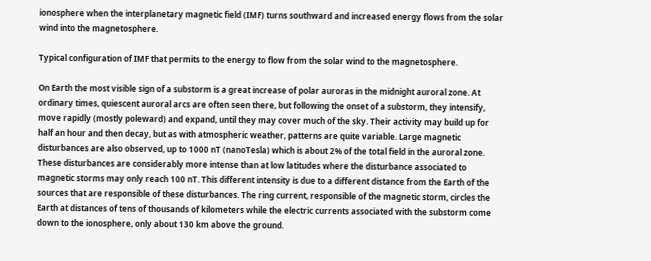ionosphere when the interplanetary magnetic field (IMF) turns southward and increased energy flows from the solar wind into the magnetosphere.

Typical configuration of IMF that permits to the energy to flow from the solar wind to the magnetosphere.

On Earth the most visible sign of a substorm is a great increase of polar auroras in the midnight auroral zone. At ordinary times, quiescent auroral arcs are often seen there, but following the onset of a substorm, they intensify, move rapidly (mostly poleward) and expand, until they may cover much of the sky. Their activity may build up for half an hour and then decay, but as with atmospheric weather, patterns are quite variable. Large magnetic disturbances are also observed, up to 1000 nT (nanoTesla) which is about 2% of the total field in the auroral zone. These disturbances are considerably more intense than at low latitudes where the disturbance associated to magnetic storms may only reach 100 nT. This different intensity is due to a different distance from the Earth of the sources that are responsible of these disturbances. The ring current, responsible of the magnetic storm, circles the Earth at distances of tens of thousands of kilometers while the electric currents associated with the substorm come down to the ionosphere, only about 130 km above the ground.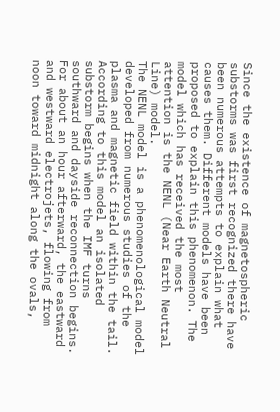Since the existence of magnetospheric substorms was first recognized there have been numerous attempts to explain what causes them. Different models have been proposed to explain this phenomenon. The model which has received the most attention is the NENL (Near Earth Neutral Line) model.
The NENL model is a phenomenological model developed from numerous studies of the plasma and magnetic field within the tail.
According to this model an isolated substorm begins when the IMF turns southward and dayside reconnection begins. For about an hour afterward, the eastward and westward electrojets, flowing from noon toward midnight along the ovals,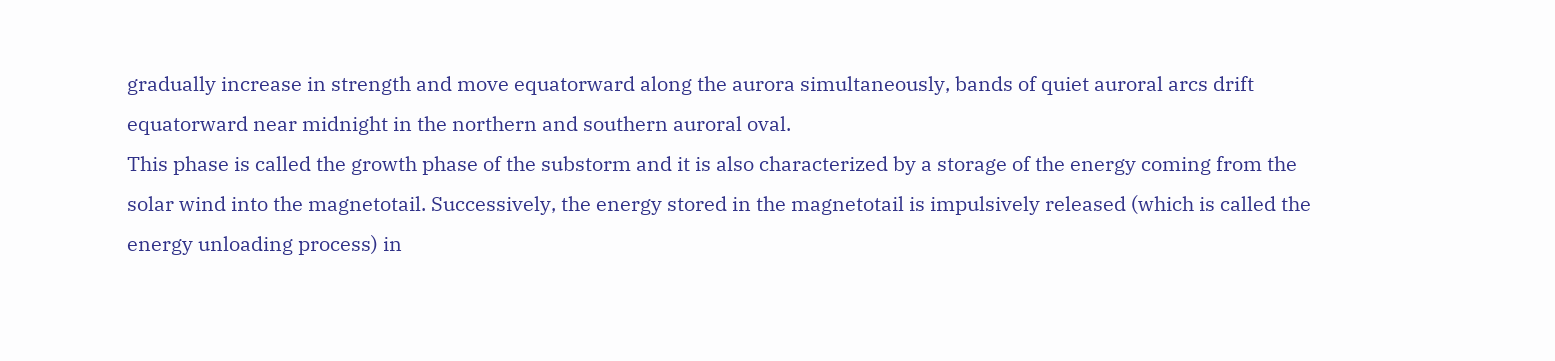gradually increase in strength and move equatorward along the aurora simultaneously, bands of quiet auroral arcs drift equatorward near midnight in the northern and southern auroral oval.
This phase is called the growth phase of the substorm and it is also characterized by a storage of the energy coming from the solar wind into the magnetotail. Successively, the energy stored in the magnetotail is impulsively released (which is called the energy unloading process) in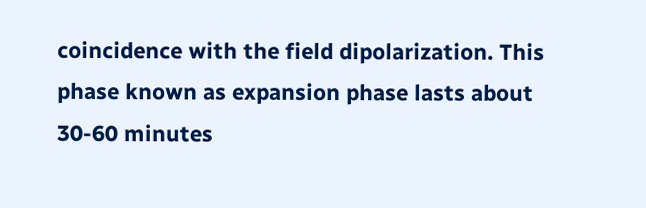coincidence with the field dipolarization. This phase known as expansion phase lasts about 30-60 minutes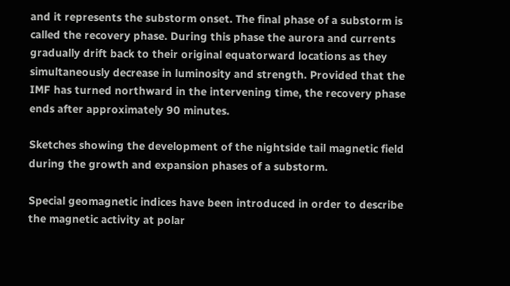and it represents the substorm onset. The final phase of a substorm is called the recovery phase. During this phase the aurora and currents gradually drift back to their original equatorward locations as they simultaneously decrease in luminosity and strength. Provided that the IMF has turned northward in the intervening time, the recovery phase ends after approximately 90 minutes.

Sketches showing the development of the nightside tail magnetic field during the growth and expansion phases of a substorm.

Special geomagnetic indices have been introduced in order to describe the magnetic activity at polar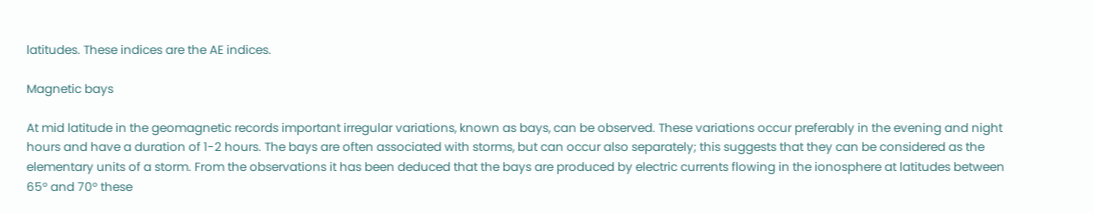latitudes. These indices are the AE indices.

Magnetic bays

At mid latitude in the geomagnetic records important irregular variations, known as bays, can be observed. These variations occur preferably in the evening and night hours and have a duration of 1-2 hours. The bays are often associated with storms, but can occur also separately; this suggests that they can be considered as the elementary units of a storm. From the observations it has been deduced that the bays are produced by electric currents flowing in the ionosphere at latitudes between 65° and 70° these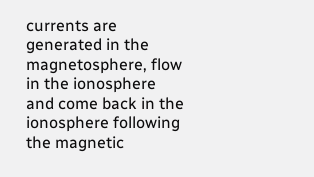currents are generated in the magnetosphere, flow in the ionosphere and come back in the ionosphere following the magnetic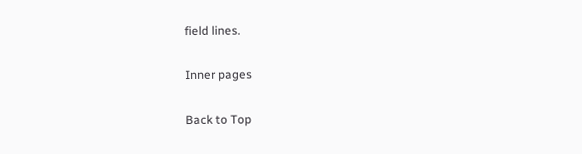field lines.

Inner pages

Back to Top